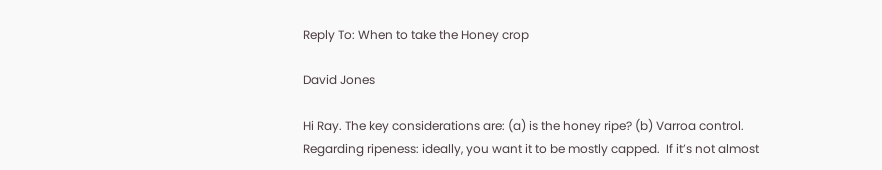Reply To: When to take the Honey crop

David Jones

Hi Ray. The key considerations are: (a) is the honey ripe? (b) Varroa control.  Regarding ripeness: ideally, you want it to be mostly capped.  If it’s not almost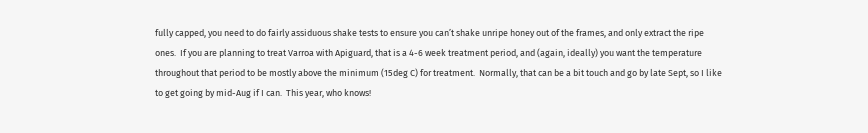fully capped, you need to do fairly assiduous shake tests to ensure you can’t shake unripe honey out of the frames, and only extract the ripe ones.  If you are planning to treat Varroa with Apiguard, that is a 4-6 week treatment period, and (again, ideally) you want the temperature throughout that period to be mostly above the minimum (15deg C) for treatment.  Normally, that can be a bit touch and go by late Sept, so I like to get going by mid-Aug if I can.  This year, who knows!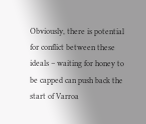Obviously, there is potential for conflict between these ideals – waiting for honey to be capped can push back the start of Varroa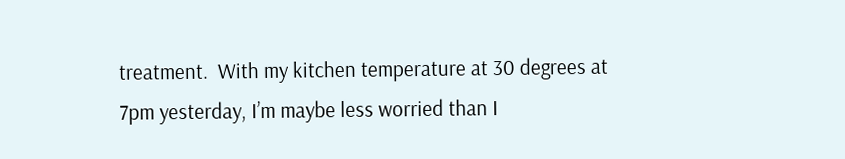treatment.  With my kitchen temperature at 30 degrees at 7pm yesterday, I’m maybe less worried than I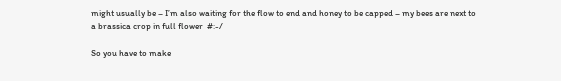might usually be – I’m also waiting for the flow to end and honey to be capped – my bees are next to a brassica crop in full flower  #:-/

So you have to make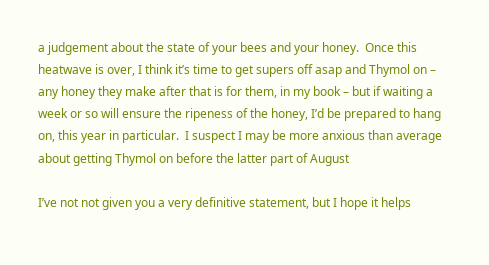a judgement about the state of your bees and your honey.  Once this heatwave is over, I think it’s time to get supers off asap and Thymol on – any honey they make after that is for them, in my book – but if waiting a week or so will ensure the ripeness of the honey, I’d be prepared to hang on, this year in particular.  I suspect I may be more anxious than average about getting Thymol on before the latter part of August

I’ve not not given you a very definitive statement, but I hope it helps